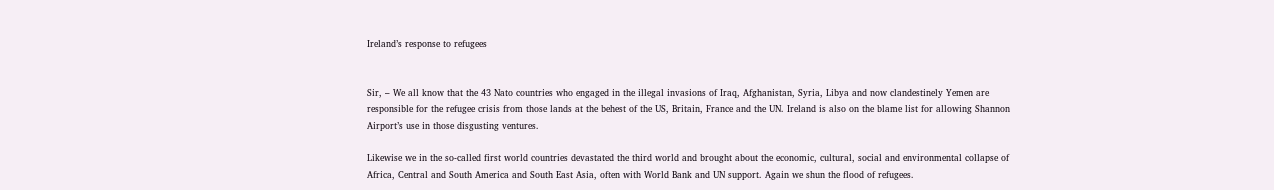Ireland’s response to refugees


Sir, – We all know that the 43 Nato countries who engaged in the illegal invasions of Iraq, Afghanistan, Syria, Libya and now clandestinely Yemen are responsible for the refugee crisis from those lands at the behest of the US, Britain, France and the UN. Ireland is also on the blame list for allowing Shannon Airport’s use in those disgusting ventures.

Likewise we in the so-called first world countries devastated the third world and brought about the economic, cultural, social and environmental collapse of Africa, Central and South America and South East Asia, often with World Bank and UN support. Again we shun the flood of refugees.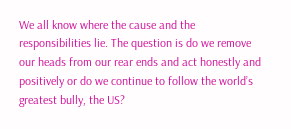We all know where the cause and the responsibilities lie. The question is do we remove our heads from our rear ends and act honestly and positively or do we continue to follow the world’s greatest bully, the US?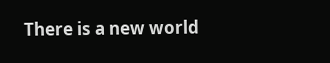There is a new world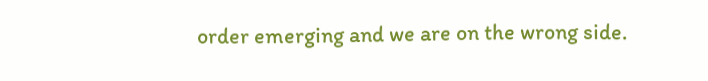order emerging and we are on the wrong side.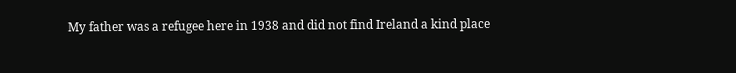My father was a refugee here in 1938 and did not find Ireland a kind place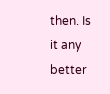then. Is it any better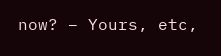now? – Yours, etc,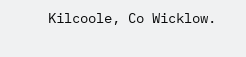Kilcoole, Co Wicklow.